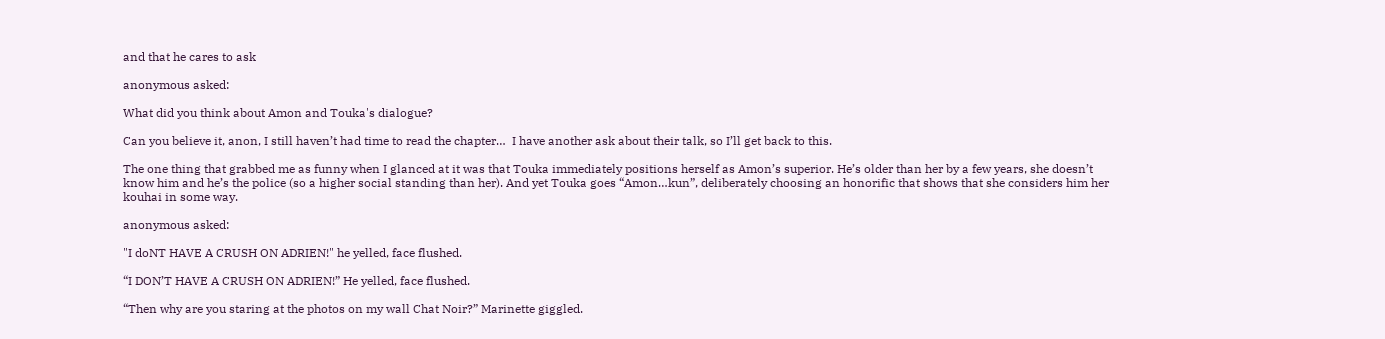and that he cares to ask

anonymous asked:

What did you think about Amon and Touka's dialogue?

Can you believe it, anon, I still haven’t had time to read the chapter…  I have another ask about their talk, so I’ll get back to this.

The one thing that grabbed me as funny when I glanced at it was that Touka immediately positions herself as Amon’s superior. He’s older than her by a few years, she doesn’t know him and he’s the police (so a higher social standing than her). And yet Touka goes “Amon…kun”, deliberately choosing an honorific that shows that she considers him her kouhai in some way.

anonymous asked:

"I doNT HAVE A CRUSH ON ADRIEN!" he yelled, face flushed.

“I DON’T HAVE A CRUSH ON ADRIEN!” He yelled, face flushed.

“Then why are you staring at the photos on my wall Chat Noir?” Marinette giggled.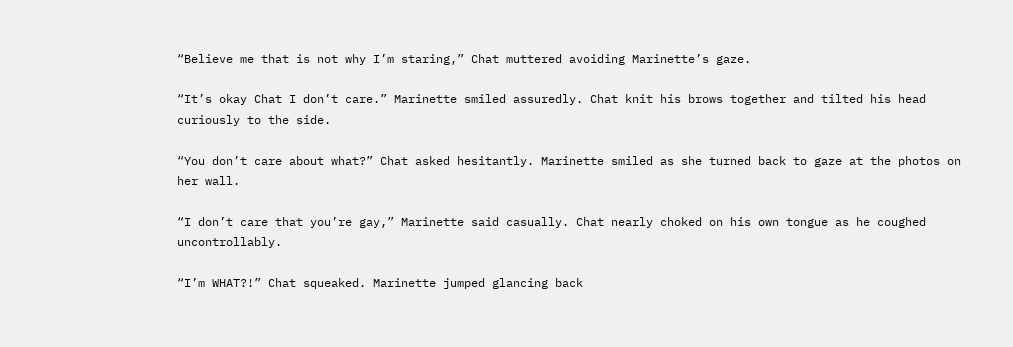“Believe me that is not why I’m staring,” Chat muttered avoiding Marinette’s gaze.

“It’s okay Chat I don’t care.” Marinette smiled assuredly. Chat knit his brows together and tilted his head curiously to the side.

“You don’t care about what?” Chat asked hesitantly. Marinette smiled as she turned back to gaze at the photos on her wall.

“I don’t care that you’re gay,” Marinette said casually. Chat nearly choked on his own tongue as he coughed uncontrollably.

“I’m WHAT?!” Chat squeaked. Marinette jumped glancing back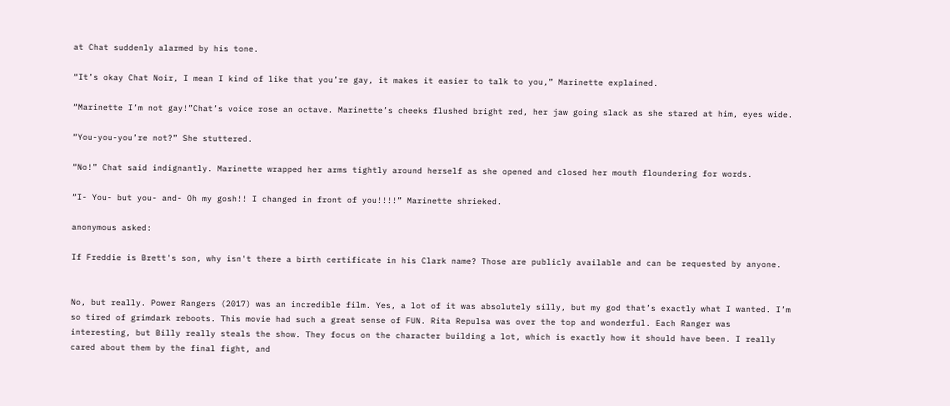at Chat suddenly alarmed by his tone.

“It’s okay Chat Noir, I mean I kind of like that you’re gay, it makes it easier to talk to you,” Marinette explained.

“Marinette I’m not gay!”Chat’s voice rose an octave. Marinette’s cheeks flushed bright red, her jaw going slack as she stared at him, eyes wide.

“You-you-you’re not?” She stuttered.

“No!” Chat said indignantly. Marinette wrapped her arms tightly around herself as she opened and closed her mouth floundering for words.

“I- You- but you- and- Oh my gosh!! I changed in front of you!!!!” Marinette shrieked.

anonymous asked:

If Freddie is Brett's son, why isn't there a birth certificate in his Clark name? Those are publicly available and can be requested by anyone.


No, but really. Power Rangers (2017) was an incredible film. Yes, a lot of it was absolutely silly, but my god that’s exactly what I wanted. I’m so tired of grimdark reboots. This movie had such a great sense of FUN. Rita Repulsa was over the top and wonderful. Each Ranger was interesting, but Billy really steals the show. They focus on the character building a lot, which is exactly how it should have been. I really cared about them by the final fight, and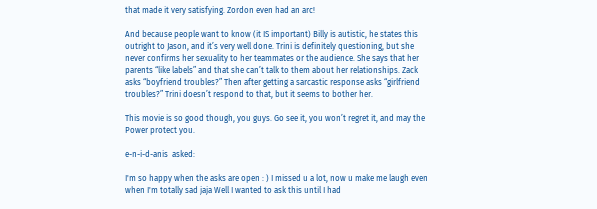that made it very satisfying. Zordon even had an arc!

And because people want to know (it IS important) Billy is autistic, he states this outright to Jason, and it’s very well done. Trini is definitely questioning, but she never confirms her sexuality to her teammates or the audience. She says that her parents “like labels” and that she can’t talk to them about her relationships. Zack asks “boyfriend troubles?” Then after getting a sarcastic response asks “girlfriend troubles?” Trini doesn’t respond to that, but it seems to bother her.

This movie is so good though, you guys. Go see it, you won’t regret it, and may the Power protect you.

e-n-i-d-anis  asked:

I'm so happy when the asks are open : ) I missed u a lot, now u make me laugh even when I'm totally sad jaja Well I wanted to ask this until I had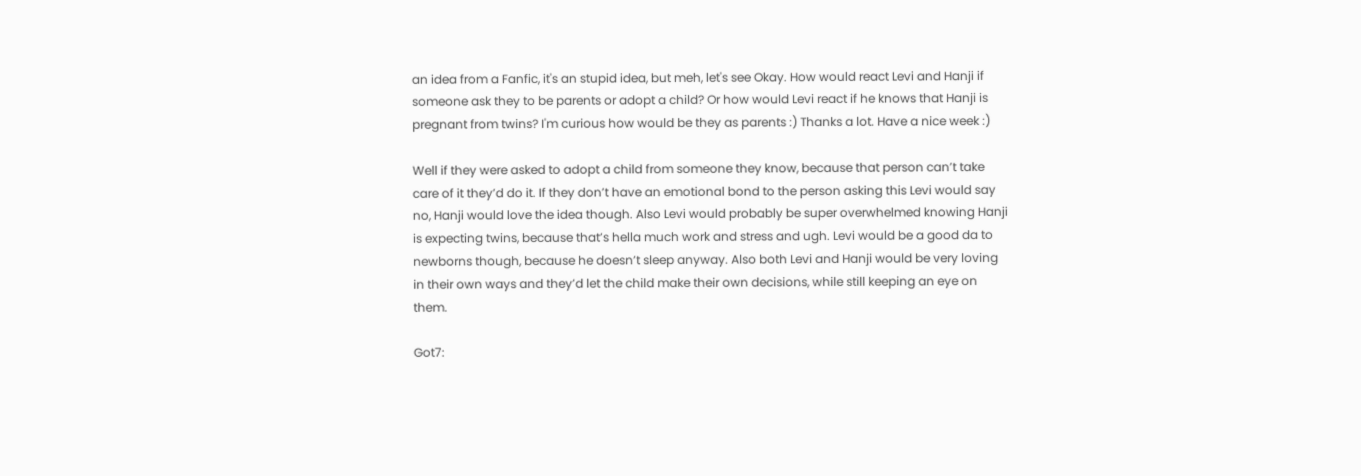an idea from a Fanfic, it's an stupid idea, but meh, let's see Okay. How would react Levi and Hanji if someone ask they to be parents or adopt a child? Or how would Levi react if he knows that Hanji is pregnant from twins? I'm curious how would be they as parents :) Thanks a lot. Have a nice week :)

Well if they were asked to adopt a child from someone they know, because that person can’t take care of it they’d do it. If they don’t have an emotional bond to the person asking this Levi would say no, Hanji would love the idea though. Also Levi would probably be super overwhelmed knowing Hanji is expecting twins, because that’s hella much work and stress and ugh. Levi would be a good da to newborns though, because he doesn’t sleep anyway. Also both Levi and Hanji would be very loving in their own ways and they’d let the child make their own decisions, while still keeping an eye on them.

Got7: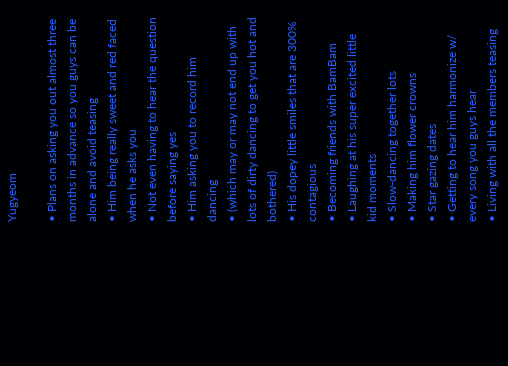Yugyeom

• Plans on asking you out almost three months in advance so you guys can be alone and avoid teasing
• Him being really sweet and red faced when he asks you
• Not even having to hear the question before saying yes
• Him asking you to record him dancing
• (which may or may not end up with lots of dirty dancing to get you hot and bothered)
• His dopey little smiles that are 300% contagious
• Becoming friends with BamBam
• Laughing at his super excited little kid moments
• Slow-dancing together lots
• Making him flower crowns
• Star gazing dates
• Getting to hear him harmonize w/ every song you guys hear
• Living with all the members teasing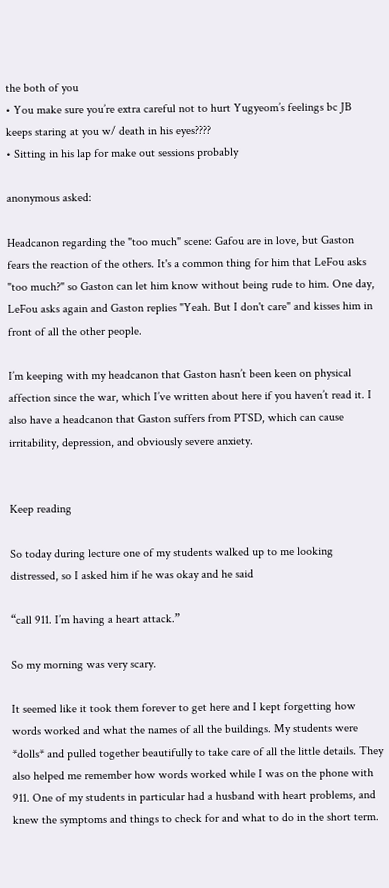the both of you
• You make sure you’re extra careful not to hurt Yugyeom’s feelings bc JB keeps staring at you w/ death in his eyes????
• Sitting in his lap for make out sessions probably

anonymous asked:

Headcanon regarding the "too much" scene: Gafou are in love, but Gaston fears the reaction of the others. It's a common thing for him that LeFou asks "too much?" so Gaston can let him know without being rude to him. One day, LeFou asks again and Gaston replies "Yeah. But I don't care" and kisses him in front of all the other people.

I’m keeping with my headcanon that Gaston hasn’t been keen on physical affection since the war, which I’ve written about here if you haven’t read it. I also have a headcanon that Gaston suffers from PTSD, which can cause irritability, depression, and obviously severe anxiety.


Keep reading

So today during lecture one of my students walked up to me looking distressed, so I asked him if he was okay and he said

“call 911. I’m having a heart attack.”

So my morning was very scary.

It seemed like it took them forever to get here and I kept forgetting how words worked and what the names of all the buildings. My students were *dolls* and pulled together beautifully to take care of all the little details. They also helped me remember how words worked while I was on the phone with 911. One of my students in particular had a husband with heart problems, and knew the symptoms and things to check for and what to do in the short term.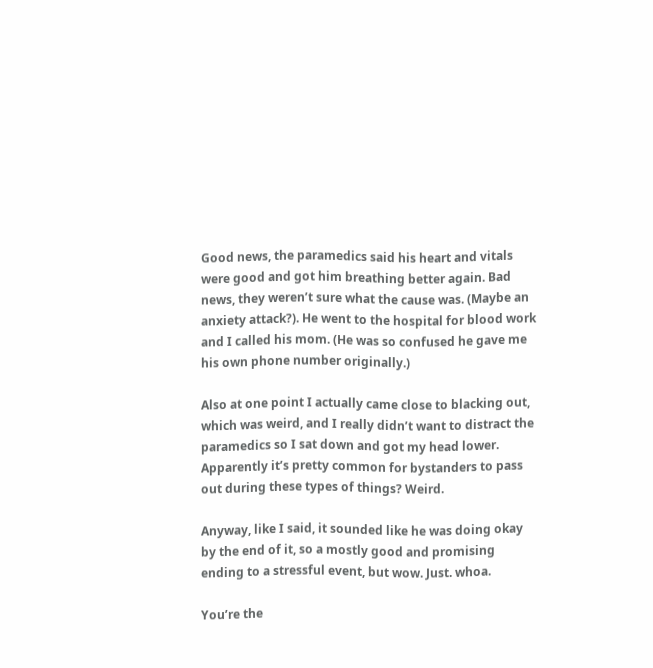Good news, the paramedics said his heart and vitals were good and got him breathing better again. Bad news, they weren’t sure what the cause was. (Maybe an anxiety attack?). He went to the hospital for blood work and I called his mom. (He was so confused he gave me his own phone number originally.)

Also at one point I actually came close to blacking out, which was weird, and I really didn’t want to distract the paramedics so I sat down and got my head lower. Apparently it’s pretty common for bystanders to pass out during these types of things? Weird.

Anyway, like I said, it sounded like he was doing okay by the end of it, so a mostly good and promising ending to a stressful event, but wow. Just. whoa.

You’re the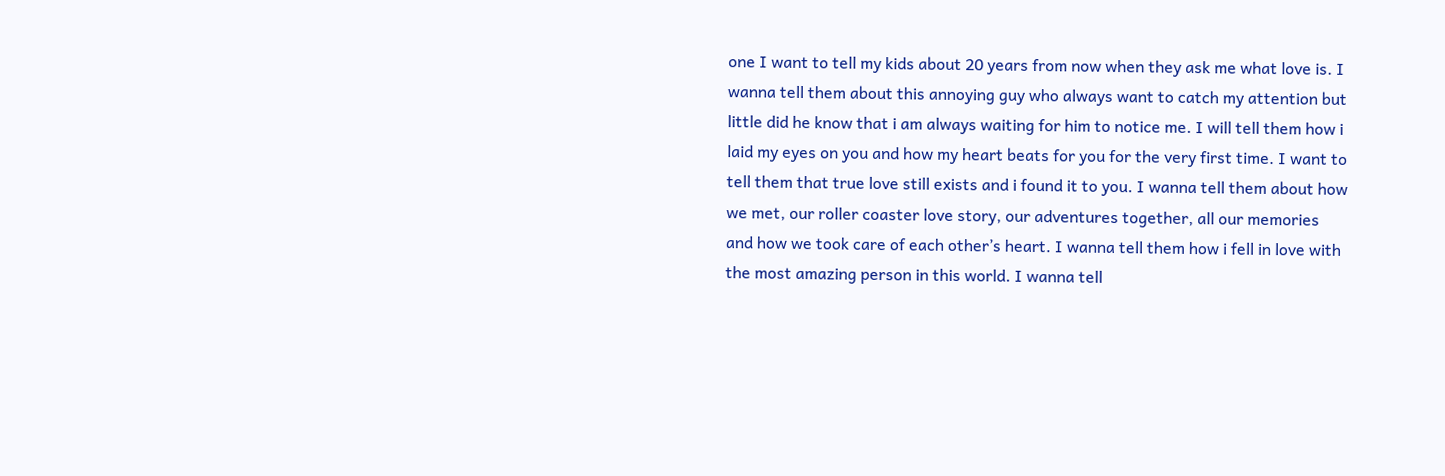one I want to tell my kids about 20 years from now when they ask me what love is. I wanna tell them about this annoying guy who always want to catch my attention but little did he know that i am always waiting for him to notice me. I will tell them how i laid my eyes on you and how my heart beats for you for the very first time. I want to tell them that true love still exists and i found it to you. I wanna tell them about how we met, our roller coaster love story, our adventures together, all our memories and how we took care of each other’s heart. I wanna tell them how i fell in love with the most amazing person in this world. I wanna tell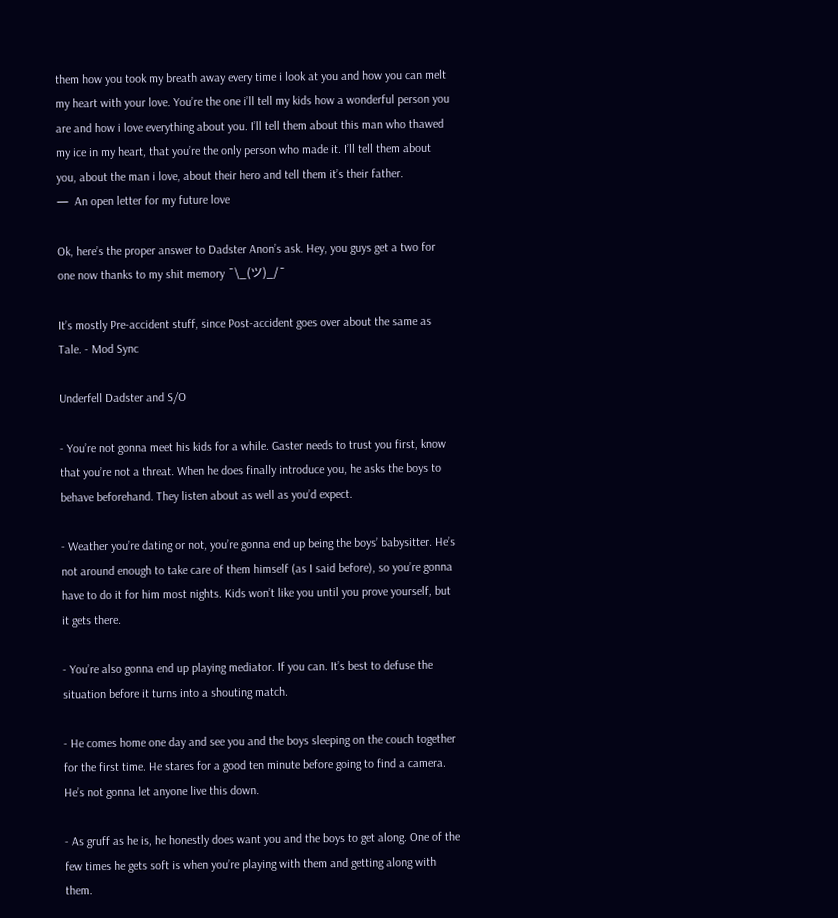them how you took my breath away every time i look at you and how you can melt my heart with your love. You’re the one i’ll tell my kids how a wonderful person you are and how i love everything about you. I’ll tell them about this man who thawed my ice in my heart, that you’re the only person who made it. I’ll tell them about you, about the man i love, about their hero and tell them it’s their father.
—  An open letter for my future love

Ok, here’s the proper answer to Dadster Anon’s ask. Hey, you guys get a two for one now thanks to my shit memory ¯\_(ツ)_/¯

It’s mostly Pre-accident stuff, since Post-accident goes over about the same as Tale. - Mod Sync

Underfell Dadster and S/O

- You’re not gonna meet his kids for a while. Gaster needs to trust you first, know that you’re not a threat. When he does finally introduce you, he asks the boys to behave beforehand. They listen about as well as you’d expect.

- Weather you’re dating or not, you’re gonna end up being the boys’ babysitter. He’s not around enough to take care of them himself (as I said before), so you’re gonna have to do it for him most nights. Kids won’t like you until you prove yourself, but it gets there.

- You’re also gonna end up playing mediator. If you can. It’s best to defuse the situation before it turns into a shouting match.

- He comes home one day and see you and the boys sleeping on the couch together for the first time. He stares for a good ten minute before going to find a camera. He’s not gonna let anyone live this down.

- As gruff as he is, he honestly does want you and the boys to get along. One of the few times he gets soft is when you’re playing with them and getting along with them.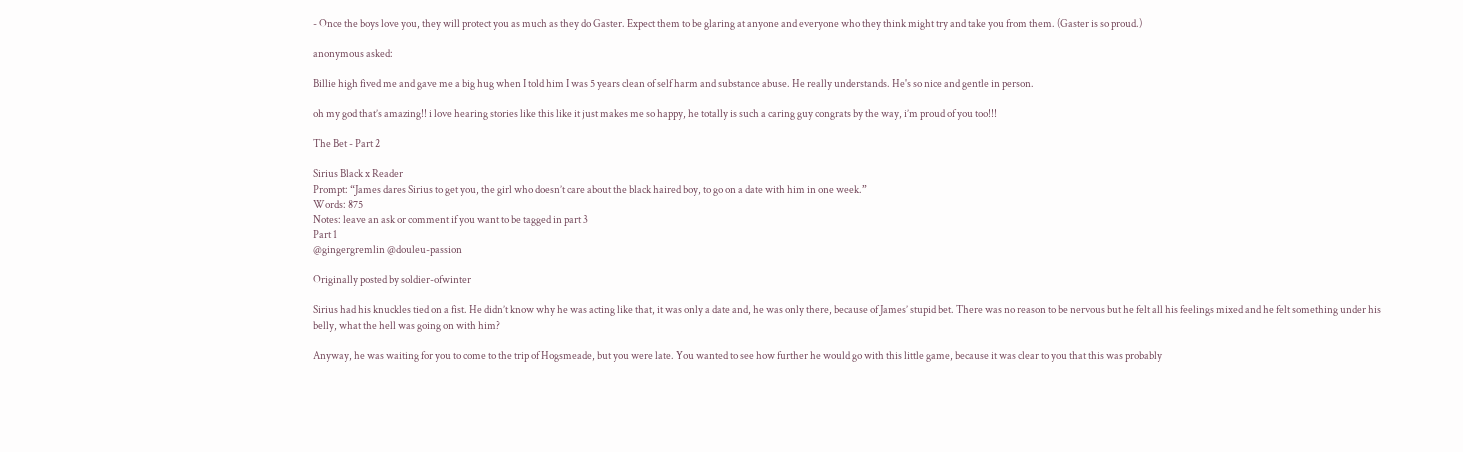- Once the boys love you, they will protect you as much as they do Gaster. Expect them to be glaring at anyone and everyone who they think might try and take you from them. (Gaster is so proud.)

anonymous asked:

Billie high fived me and gave me a big hug when I told him I was 5 years clean of self harm and substance abuse. He really understands. He's so nice and gentle in person.

oh my god that’s amazing!! i love hearing stories like this like it just makes me so happy, he totally is such a caring guy congrats by the way, i’m proud of you too!!!

The Bet - Part 2

Sirius Black x Reader
Prompt: “James dares Sirius to get you, the girl who doesn’t care about the black haired boy, to go on a date with him in one week.”
Words: 875
Notes: leave an ask or comment if you want to be tagged in part 3
Part 1
@gingergremlin @douleu-passion

Originally posted by soldier-ofwinter

Sirius had his knuckles tied on a fist. He didn’t know why he was acting like that, it was only a date and, he was only there, because of James’ stupid bet. There was no reason to be nervous but he felt all his feelings mixed and he felt something under his belly, what the hell was going on with him?

Anyway, he was waiting for you to come to the trip of Hogsmeade, but you were late. You wanted to see how further he would go with this little game, because it was clear to you that this was probably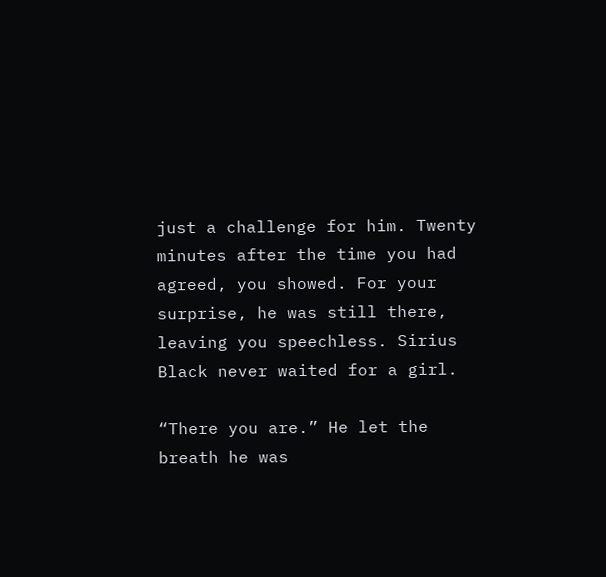just a challenge for him. Twenty minutes after the time you had agreed, you showed. For your surprise, he was still there, leaving you speechless. Sirius Black never waited for a girl.

“There you are.” He let the breath he was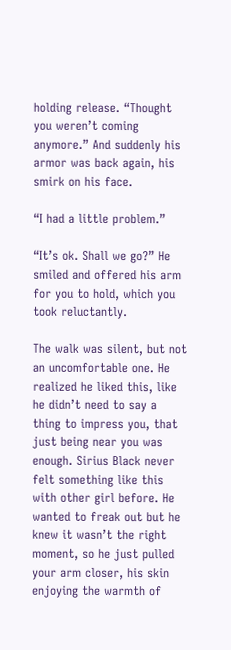holding release. “Thought you weren’t coming anymore.” And suddenly his armor was back again, his smirk on his face.

“I had a little problem.”

“It’s ok. Shall we go?” He smiled and offered his arm for you to hold, which you took reluctantly.

The walk was silent, but not an uncomfortable one. He realized he liked this, like he didn’t need to say a thing to impress you, that just being near you was enough. Sirius Black never felt something like this with other girl before. He wanted to freak out but he knew it wasn’t the right moment, so he just pulled your arm closer, his skin enjoying the warmth of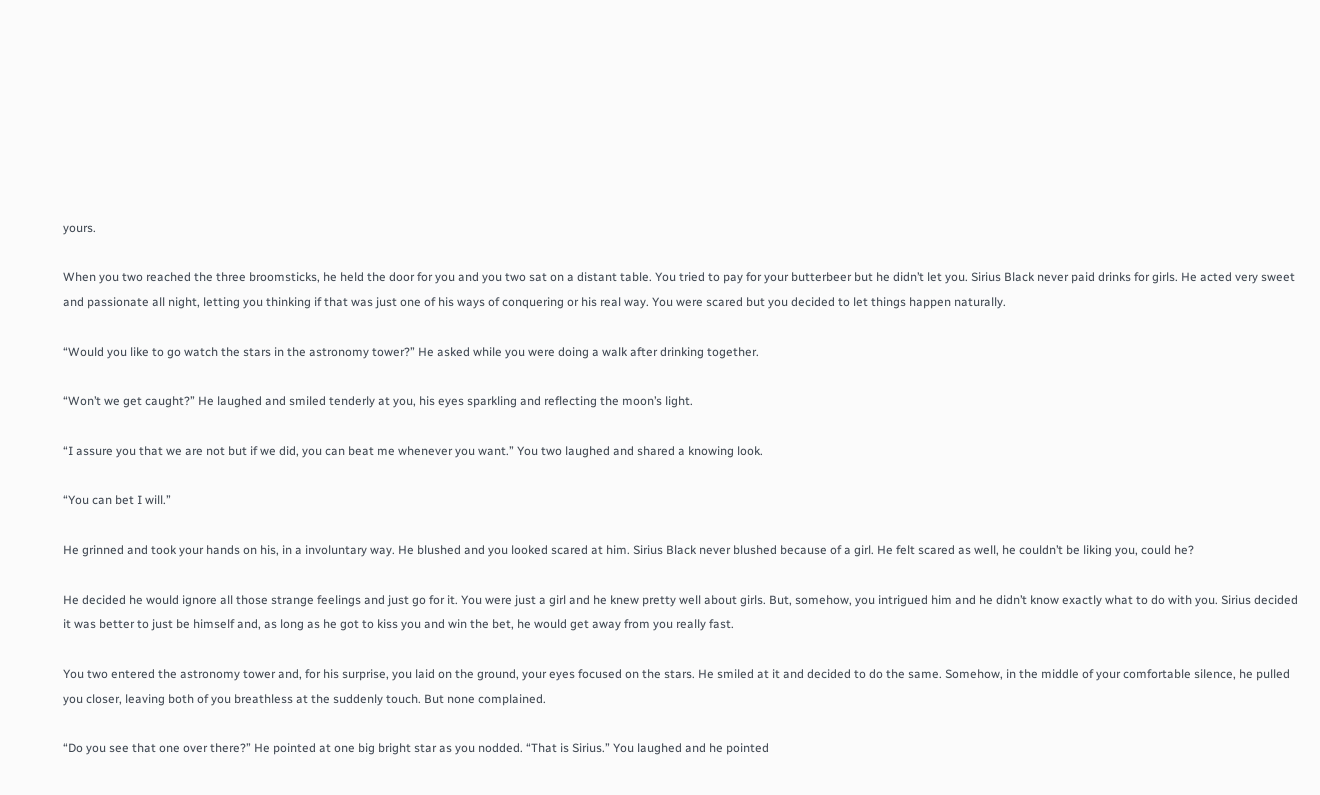yours.

When you two reached the three broomsticks, he held the door for you and you two sat on a distant table. You tried to pay for your butterbeer but he didn’t let you. Sirius Black never paid drinks for girls. He acted very sweet and passionate all night, letting you thinking if that was just one of his ways of conquering or his real way. You were scared but you decided to let things happen naturally.

“Would you like to go watch the stars in the astronomy tower?” He asked while you were doing a walk after drinking together.

“Won’t we get caught?” He laughed and smiled tenderly at you, his eyes sparkling and reflecting the moon’s light.

“I assure you that we are not but if we did, you can beat me whenever you want.” You two laughed and shared a knowing look.

“You can bet I will.”

He grinned and took your hands on his, in a involuntary way. He blushed and you looked scared at him. Sirius Black never blushed because of a girl. He felt scared as well, he couldn’t be liking you, could he?

He decided he would ignore all those strange feelings and just go for it. You were just a girl and he knew pretty well about girls. But, somehow, you intrigued him and he didn’t know exactly what to do with you. Sirius decided it was better to just be himself and, as long as he got to kiss you and win the bet, he would get away from you really fast.

You two entered the astronomy tower and, for his surprise, you laid on the ground, your eyes focused on the stars. He smiled at it and decided to do the same. Somehow, in the middle of your comfortable silence, he pulled you closer, leaving both of you breathless at the suddenly touch. But none complained.

“Do you see that one over there?” He pointed at one big bright star as you nodded. “That is Sirius.” You laughed and he pointed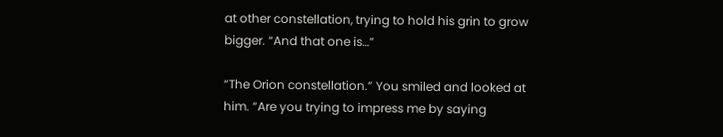at other constellation, trying to hold his grin to grow bigger. “And that one is…”

“The Orion constellation.” You smiled and looked at him. “Are you trying to impress me by saying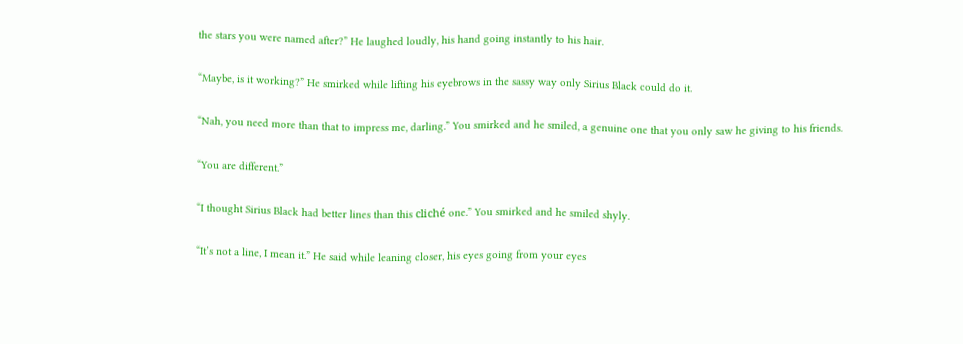the stars you were named after?” He laughed loudly, his hand going instantly to his hair.

“Maybe, is it working?” He smirked while lifting his eyebrows in the sassy way only Sirius Black could do it.

“Nah, you need more than that to impress me, darling.” You smirked and he smiled, a genuine one that you only saw he giving to his friends.

“You are different.”

“I thought Sirius Black had better lines than this cliché one.” You smirked and he smiled shyly.

“It’s not a line, I mean it.” He said while leaning closer, his eyes going from your eyes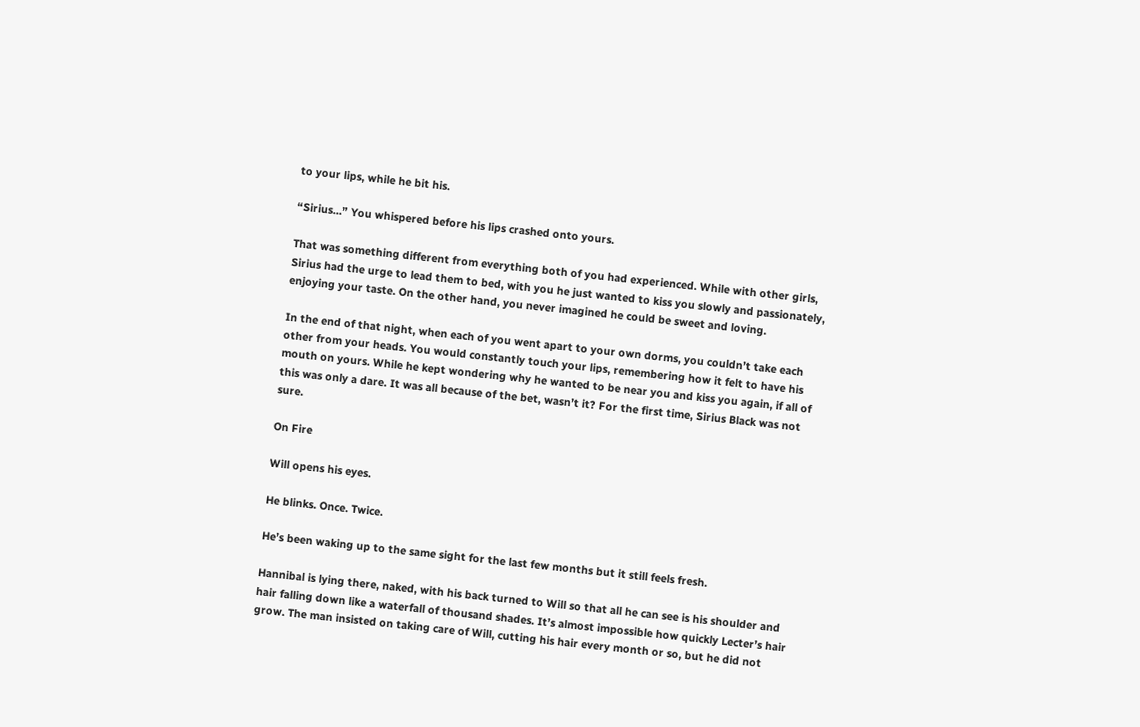to your lips, while he bit his.

“Sirius…” You whispered before his lips crashed onto yours.

That was something different from everything both of you had experienced. While with other girls, Sirius had the urge to lead them to bed, with you he just wanted to kiss you slowly and passionately, enjoying your taste. On the other hand, you never imagined he could be sweet and loving.

In the end of that night, when each of you went apart to your own dorms, you couldn’t take each other from your heads. You would constantly touch your lips, remembering how it felt to have his mouth on yours. While he kept wondering why he wanted to be near you and kiss you again, if all of this was only a dare. It was all because of the bet, wasn’t it? For the first time, Sirius Black was not sure.

On Fire

Will opens his eyes.

He blinks. Once. Twice.

He’s been waking up to the same sight for the last few months but it still feels fresh.

Hannibal is lying there, naked, with his back turned to Will so that all he can see is his shoulder and hair falling down like a waterfall of thousand shades. It’s almost impossible how quickly Lecter’s hair grow. The man insisted on taking care of Will, cutting his hair every month or so, but he did not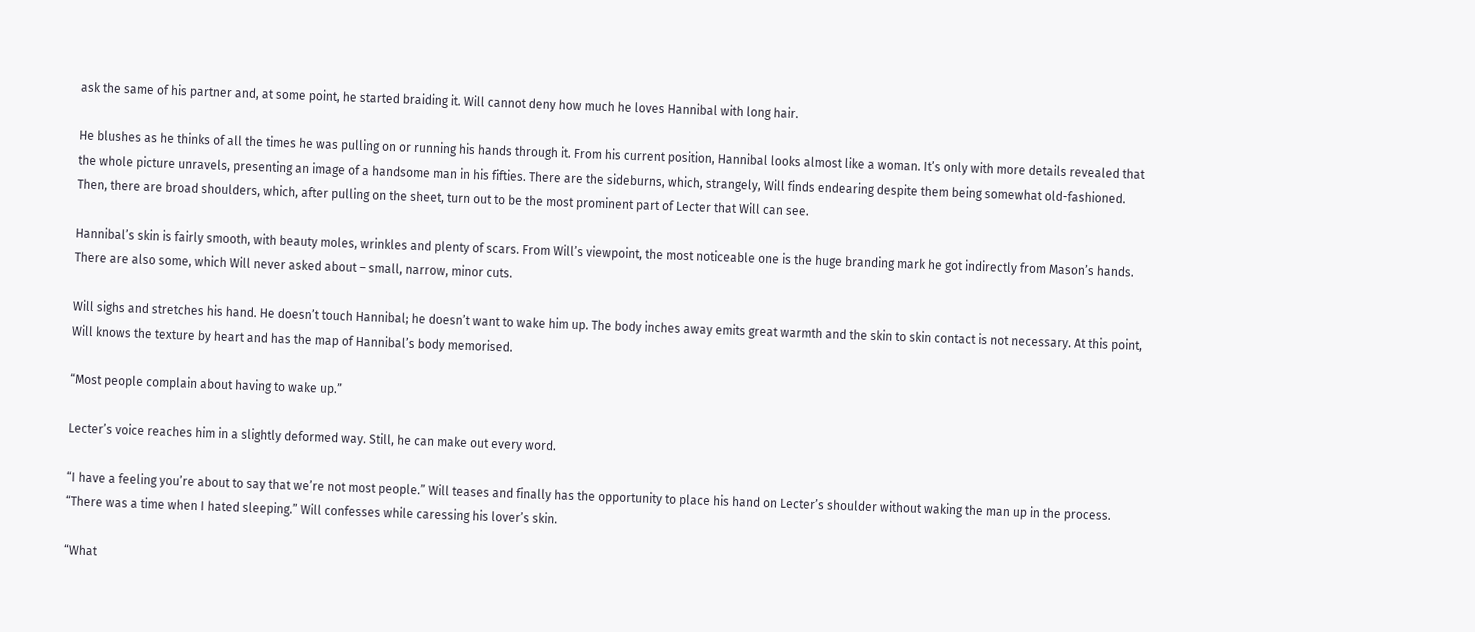ask the same of his partner and, at some point, he started braiding it. Will cannot deny how much he loves Hannibal with long hair.

He blushes as he thinks of all the times he was pulling on or running his hands through it. From his current position, Hannibal looks almost like a woman. It’s only with more details revealed that the whole picture unravels, presenting an image of a handsome man in his fifties. There are the sideburns, which, strangely, Will finds endearing despite them being somewhat old-fashioned. Then, there are broad shoulders, which, after pulling on the sheet, turn out to be the most prominent part of Lecter that Will can see.

Hannibal’s skin is fairly smooth, with beauty moles, wrinkles and plenty of scars. From Will’s viewpoint, the most noticeable one is the huge branding mark he got indirectly from Mason’s hands. There are also some, which Will never asked about – small, narrow, minor cuts.

Will sighs and stretches his hand. He doesn’t touch Hannibal; he doesn’t want to wake him up. The body inches away emits great warmth and the skin to skin contact is not necessary. At this point, Will knows the texture by heart and has the map of Hannibal’s body memorised.

“Most people complain about having to wake up.”

Lecter’s voice reaches him in a slightly deformed way. Still, he can make out every word.

“I have a feeling you’re about to say that we’re not most people.” Will teases and finally has the opportunity to place his hand on Lecter’s shoulder without waking the man up in the process. “There was a time when I hated sleeping.” Will confesses while caressing his lover’s skin.

“What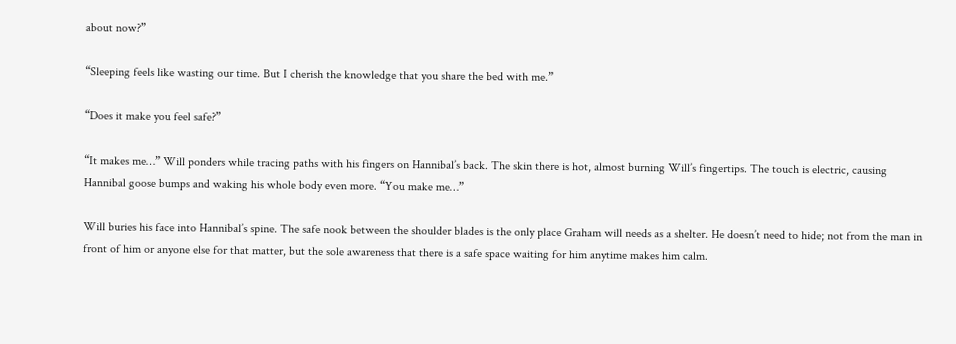about now?”

“Sleeping feels like wasting our time. But I cherish the knowledge that you share the bed with me.”

“Does it make you feel safe?”

“It makes me…” Will ponders while tracing paths with his fingers on Hannibal’s back. The skin there is hot, almost burning Will’s fingertips. The touch is electric, causing Hannibal goose bumps and waking his whole body even more. “You make me…”

Will buries his face into Hannibal’s spine. The safe nook between the shoulder blades is the only place Graham will needs as a shelter. He doesn’t need to hide; not from the man in front of him or anyone else for that matter, but the sole awareness that there is a safe space waiting for him anytime makes him calm.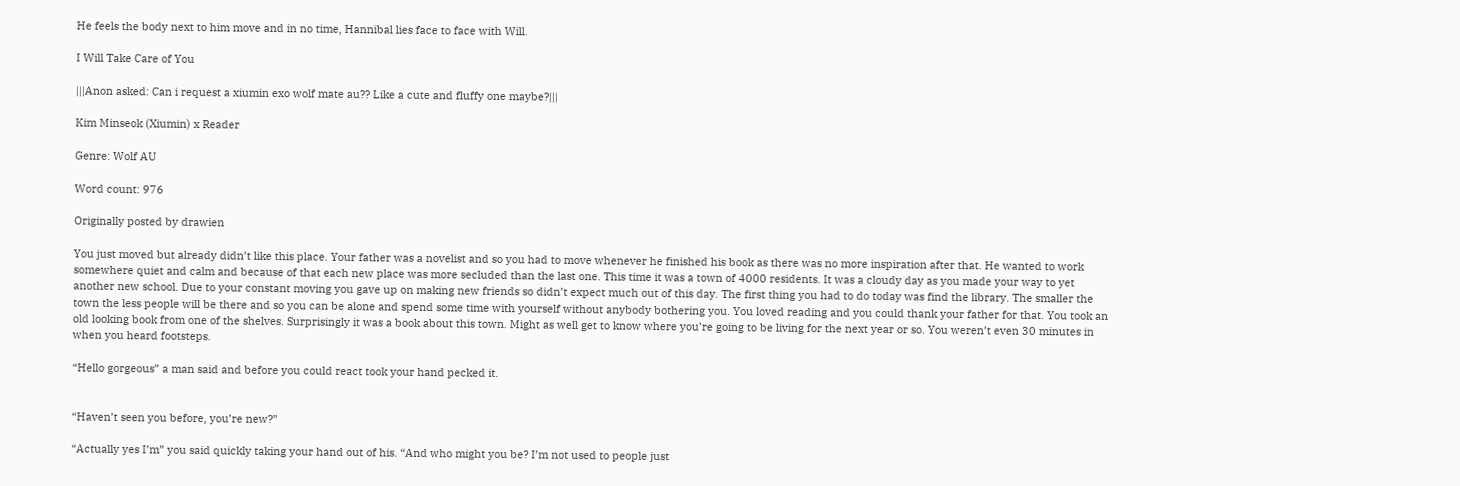He feels the body next to him move and in no time, Hannibal lies face to face with Will.

I Will Take Care of You

|||Anon asked: Can i request a xiumin exo wolf mate au?? Like a cute and fluffy one maybe?|||

Kim Minseok (Xiumin) x Reader

Genre: Wolf AU

Word count: 976

Originally posted by drawien

You just moved but already didn’t like this place. Your father was a novelist and so you had to move whenever he finished his book as there was no more inspiration after that. He wanted to work somewhere quiet and calm and because of that each new place was more secluded than the last one. This time it was a town of 4000 residents. It was a cloudy day as you made your way to yet another new school. Due to your constant moving you gave up on making new friends so didn’t expect much out of this day. The first thing you had to do today was find the library. The smaller the town the less people will be there and so you can be alone and spend some time with yourself without anybody bothering you. You loved reading and you could thank your father for that. You took an old looking book from one of the shelves. Surprisingly it was a book about this town. Might as well get to know where you’re going to be living for the next year or so. You weren’t even 30 minutes in when you heard footsteps.

“Hello gorgeous” a man said and before you could react took your hand pecked it.


“Haven’t seen you before, you’re new?”

“Actually yes I’m” you said quickly taking your hand out of his. “And who might you be? I’m not used to people just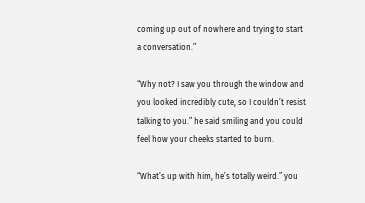coming up out of nowhere and trying to start a conversation.”

“Why not? I saw you through the window and you looked incredibly cute, so I couldn’t resist talking to you.” he said smiling and you could feel how your cheeks started to burn.

“What’s up with him, he’s totally weird.” you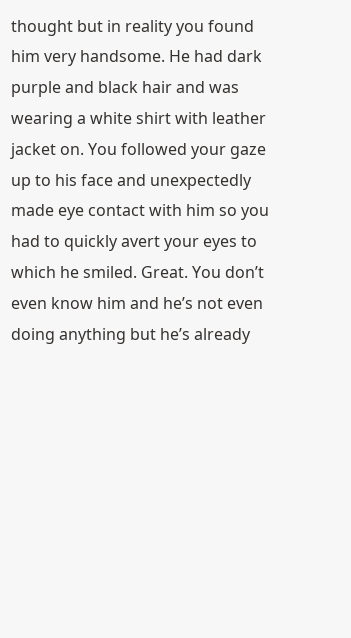thought but in reality you found him very handsome. He had dark purple and black hair and was wearing a white shirt with leather jacket on. You followed your gaze up to his face and unexpectedly made eye contact with him so you had to quickly avert your eyes to which he smiled. Great. You don’t even know him and he’s not even doing anything but he’s already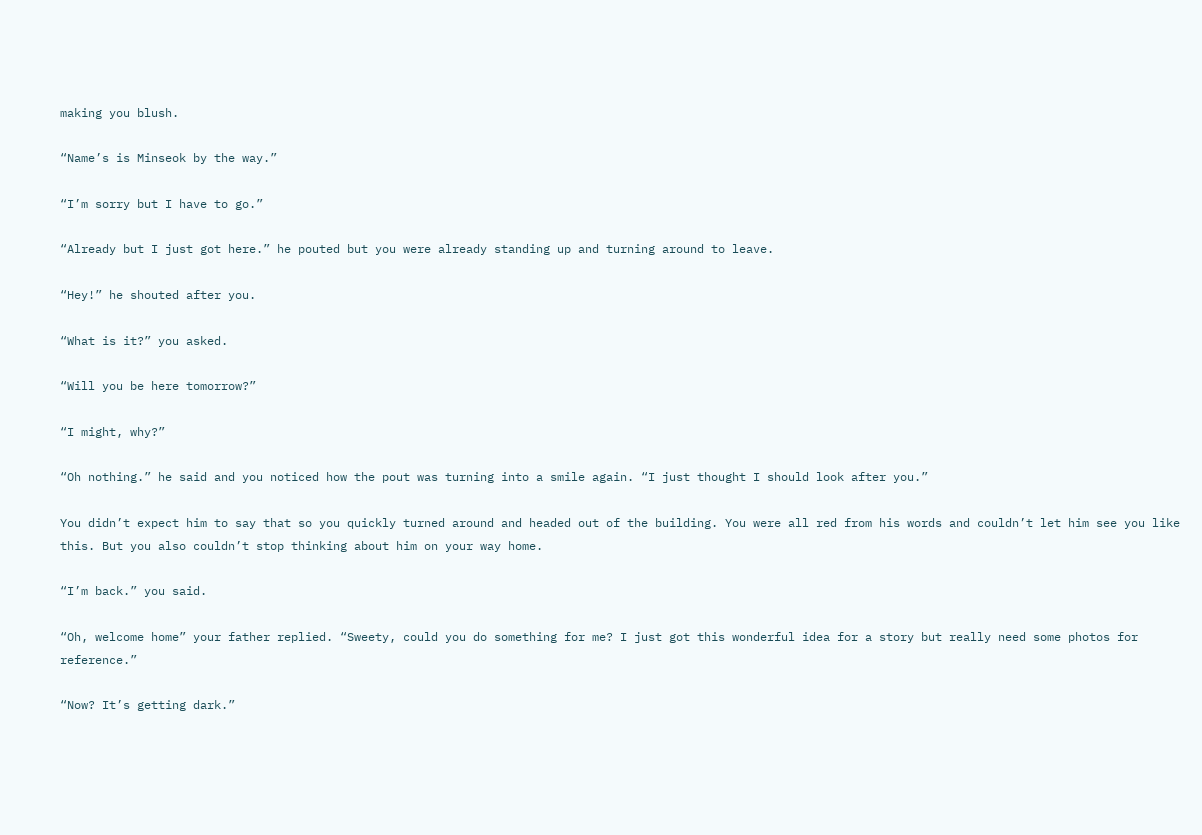making you blush.

“Name’s is Minseok by the way.”

“I’m sorry but I have to go.”

“Already but I just got here.” he pouted but you were already standing up and turning around to leave.

“Hey!” he shouted after you.

“What is it?” you asked.

“Will you be here tomorrow?”

“I might, why?”

“Oh nothing.” he said and you noticed how the pout was turning into a smile again. “I just thought I should look after you.”

You didn’t expect him to say that so you quickly turned around and headed out of the building. You were all red from his words and couldn’t let him see you like this. But you also couldn’t stop thinking about him on your way home.

“I’m back.” you said.

“Oh, welcome home” your father replied. “Sweety, could you do something for me? I just got this wonderful idea for a story but really need some photos for reference.”

“Now? It’s getting dark.”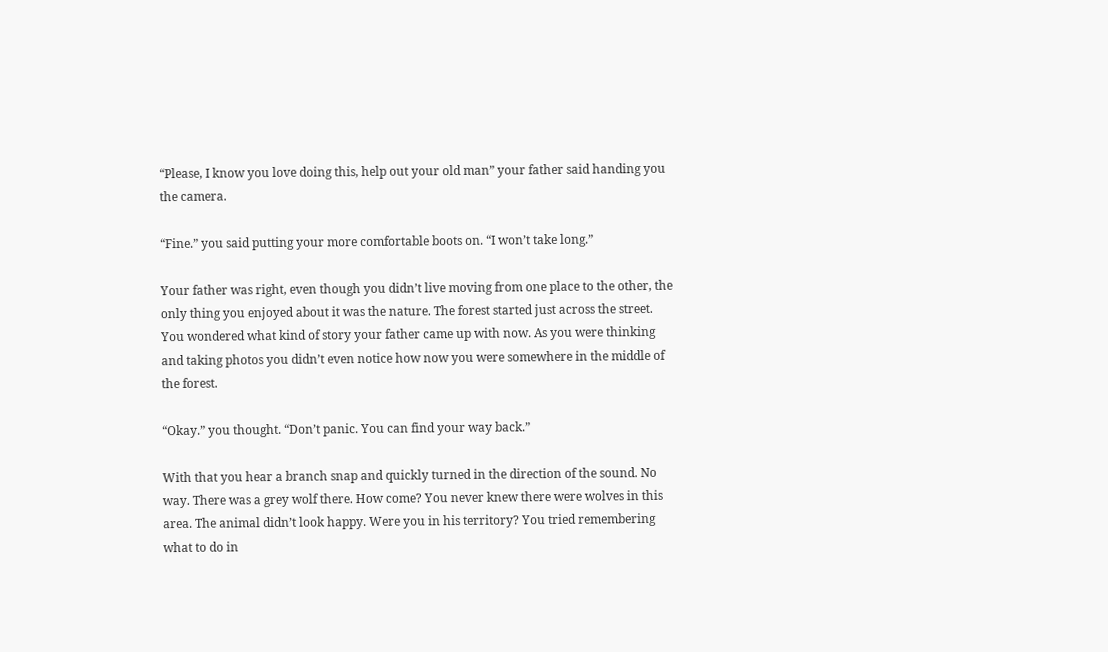“Please, I know you love doing this, help out your old man” your father said handing you the camera.

“Fine.” you said putting your more comfortable boots on. “I won’t take long.”

Your father was right, even though you didn’t live moving from one place to the other, the only thing you enjoyed about it was the nature. The forest started just across the street. You wondered what kind of story your father came up with now. As you were thinking and taking photos you didn’t even notice how now you were somewhere in the middle of the forest.

“Okay.” you thought. “Don’t panic. You can find your way back.”

With that you hear a branch snap and quickly turned in the direction of the sound. No way. There was a grey wolf there. How come? You never knew there were wolves in this area. The animal didn’t look happy. Were you in his territory? You tried remembering what to do in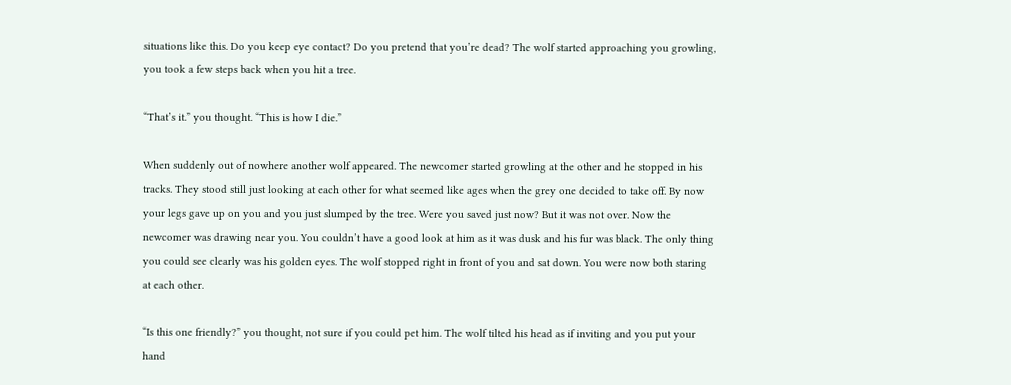situations like this. Do you keep eye contact? Do you pretend that you’re dead? The wolf started approaching you growling, you took a few steps back when you hit a tree.

“That’s it.” you thought. “This is how I die.”

When suddenly out of nowhere another wolf appeared. The newcomer started growling at the other and he stopped in his tracks. They stood still just looking at each other for what seemed like ages when the grey one decided to take off. By now your legs gave up on you and you just slumped by the tree. Were you saved just now? But it was not over. Now the newcomer was drawing near you. You couldn’t have a good look at him as it was dusk and his fur was black. The only thing you could see clearly was his golden eyes. The wolf stopped right in front of you and sat down. You were now both staring at each other.

“Is this one friendly?” you thought, not sure if you could pet him. The wolf tilted his head as if inviting and you put your hand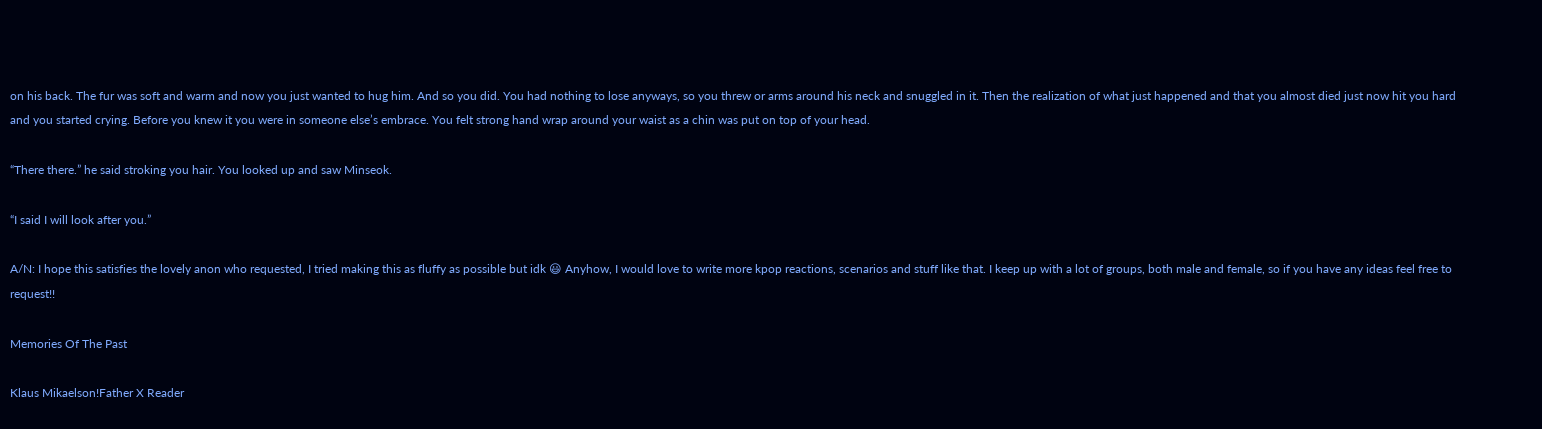on his back. The fur was soft and warm and now you just wanted to hug him. And so you did. You had nothing to lose anyways, so you threw or arms around his neck and snuggled in it. Then the realization of what just happened and that you almost died just now hit you hard and you started crying. Before you knew it you were in someone else’s embrace. You felt strong hand wrap around your waist as a chin was put on top of your head.

“There there.” he said stroking you hair. You looked up and saw Minseok.

“I said I will look after you.”

A/N: I hope this satisfies the lovely anon who requested, I tried making this as fluffy as possible but idk 😃 Anyhow, I would love to write more kpop reactions, scenarios and stuff like that. I keep up with a lot of groups, both male and female, so if you have any ideas feel free to request!!

Memories Of The Past

Klaus Mikaelson!Father X Reader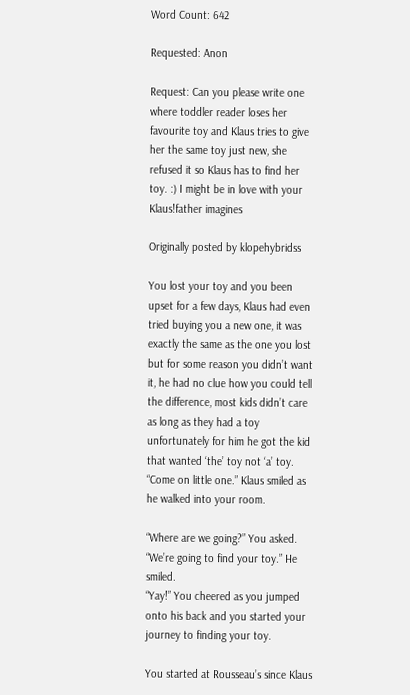Word Count: 642

Requested: Anon

Request: Can you please write one where toddler reader loses her favourite toy and Klaus tries to give her the same toy just new, she refused it so Klaus has to find her toy. :) I might be in love with your Klaus!father imagines

Originally posted by klopehybridss

You lost your toy and you been upset for a few days, Klaus had even tried buying you a new one, it was exactly the same as the one you lost but for some reason you didn’t want it, he had no clue how you could tell the difference, most kids didn’t care as long as they had a toy unfortunately for him he got the kid that wanted ‘the’ toy not ‘a’ toy. “Come on little one.” Klaus smiled as he walked into your room.

“Where are we going?” You asked.
“We’re going to find your toy.” He smiled.
“Yay!” You cheered as you jumped onto his back and you started your journey to finding your toy.

You started at Rousseau’s since Klaus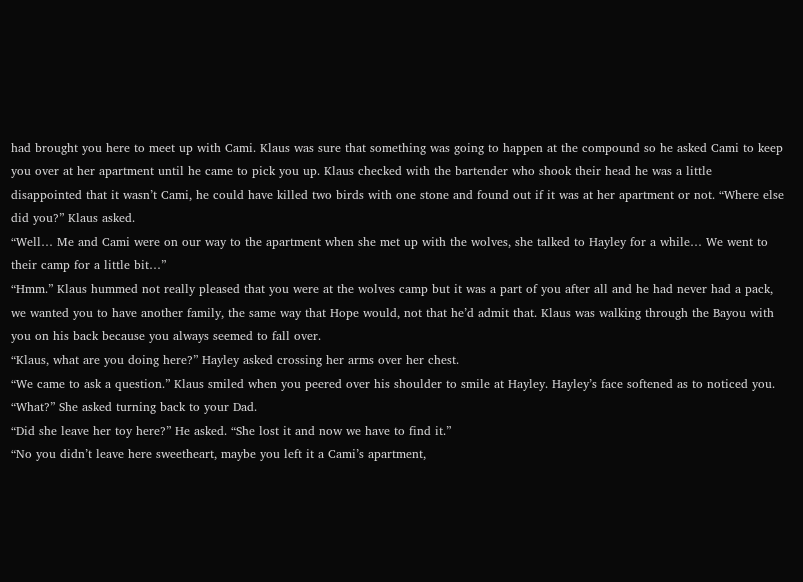had brought you here to meet up with Cami. Klaus was sure that something was going to happen at the compound so he asked Cami to keep you over at her apartment until he came to pick you up. Klaus checked with the bartender who shook their head he was a little disappointed that it wasn’t Cami, he could have killed two birds with one stone and found out if it was at her apartment or not. “Where else did you?” Klaus asked.
“Well… Me and Cami were on our way to the apartment when she met up with the wolves, she talked to Hayley for a while… We went to their camp for a little bit…”
“Hmm.” Klaus hummed not really pleased that you were at the wolves camp but it was a part of you after all and he had never had a pack, we wanted you to have another family, the same way that Hope would, not that he’d admit that. Klaus was walking through the Bayou with you on his back because you always seemed to fall over.
“Klaus, what are you doing here?” Hayley asked crossing her arms over her chest.
“We came to ask a question.” Klaus smiled when you peered over his shoulder to smile at Hayley. Hayley’s face softened as to noticed you.
“What?” She asked turning back to your Dad.
“Did she leave her toy here?” He asked. “She lost it and now we have to find it.”
“No you didn’t leave here sweetheart, maybe you left it a Cami’s apartment,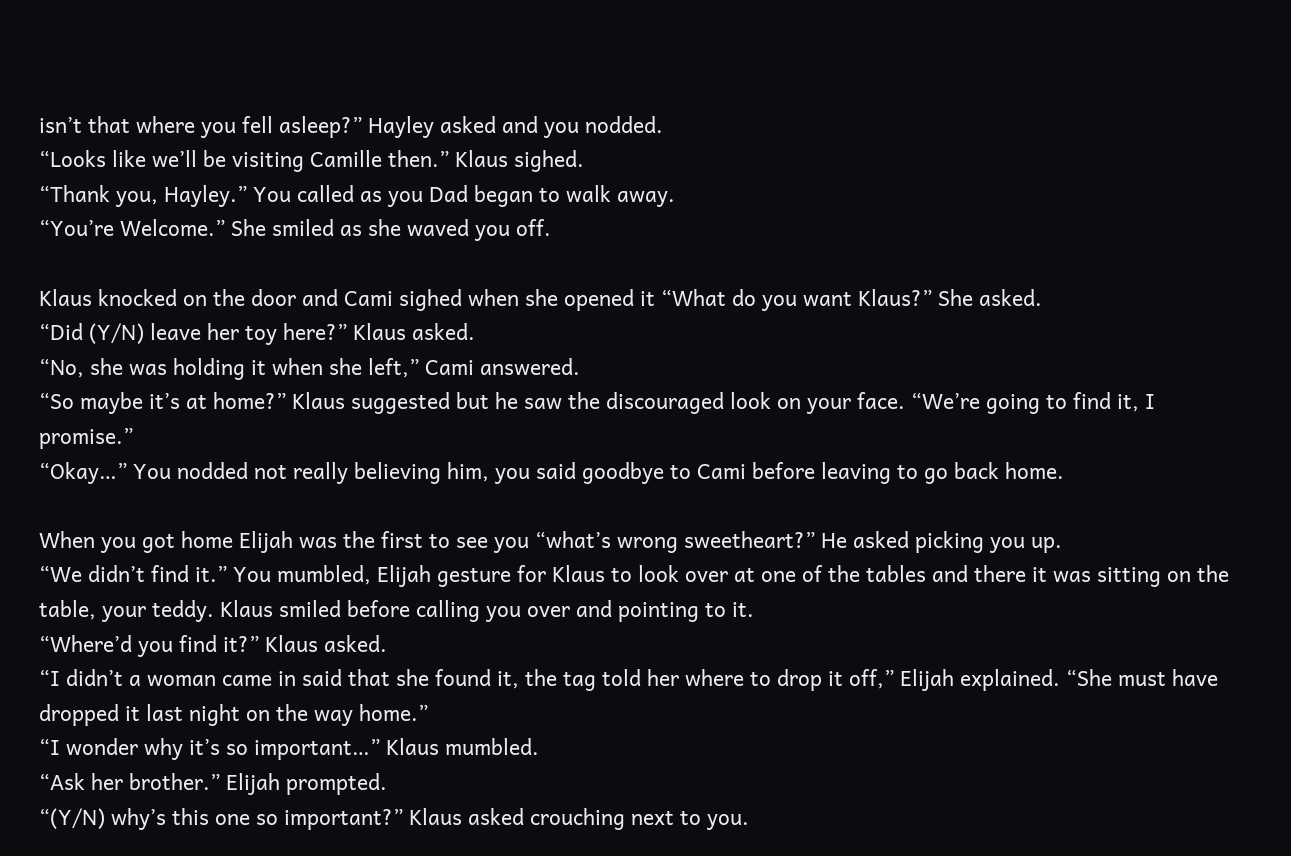isn’t that where you fell asleep?” Hayley asked and you nodded.
“Looks like we’ll be visiting Camille then.” Klaus sighed.
“Thank you, Hayley.” You called as you Dad began to walk away.
“You’re Welcome.” She smiled as she waved you off.

Klaus knocked on the door and Cami sighed when she opened it “What do you want Klaus?” She asked.
“Did (Y/N) leave her toy here?” Klaus asked.
“No, she was holding it when she left,” Cami answered.
“So maybe it’s at home?” Klaus suggested but he saw the discouraged look on your face. “We’re going to find it, I promise.”
“Okay…” You nodded not really believing him, you said goodbye to Cami before leaving to go back home.

When you got home Elijah was the first to see you “what’s wrong sweetheart?” He asked picking you up.
“We didn’t find it.” You mumbled, Elijah gesture for Klaus to look over at one of the tables and there it was sitting on the table, your teddy. Klaus smiled before calling you over and pointing to it.
“Where’d you find it?” Klaus asked.
“I didn’t a woman came in said that she found it, the tag told her where to drop it off,” Elijah explained. “She must have dropped it last night on the way home.”
“I wonder why it’s so important…” Klaus mumbled.
“Ask her brother.” Elijah prompted.
“(Y/N) why’s this one so important?” Klaus asked crouching next to you.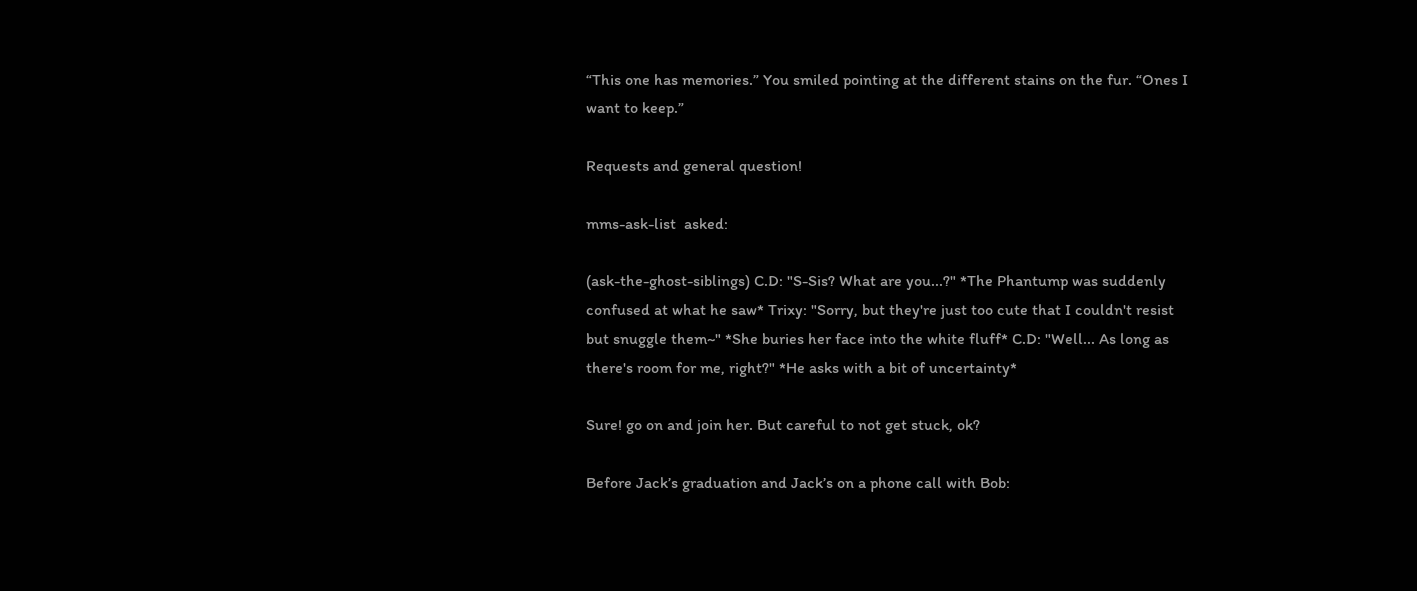“This one has memories.” You smiled pointing at the different stains on the fur. “Ones I want to keep.”

Requests and general question!

mms-ask-list  asked:

(ask-the-ghost-siblings) C.D: "S-Sis? What are you...?" *The Phantump was suddenly confused at what he saw* Trixy: "Sorry, but they're just too cute that I couldn't resist but snuggle them~" *She buries her face into the white fluff* C.D: "Well... As long as there's room for me, right?" *He asks with a bit of uncertainty*

Sure! go on and join her. But careful to not get stuck, ok?

Before Jack’s graduation and Jack’s on a phone call with Bob: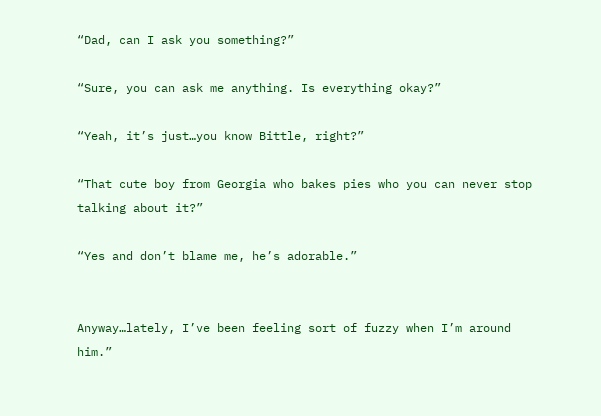“Dad, can I ask you something?”

“Sure, you can ask me anything. Is everything okay?”

“Yeah, it’s just…you know Bittle, right?”

“That cute boy from Georgia who bakes pies who you can never stop talking about it?”

“Yes and don’t blame me, he’s adorable.”


Anyway…lately, I’ve been feeling sort of fuzzy when I’m around him.”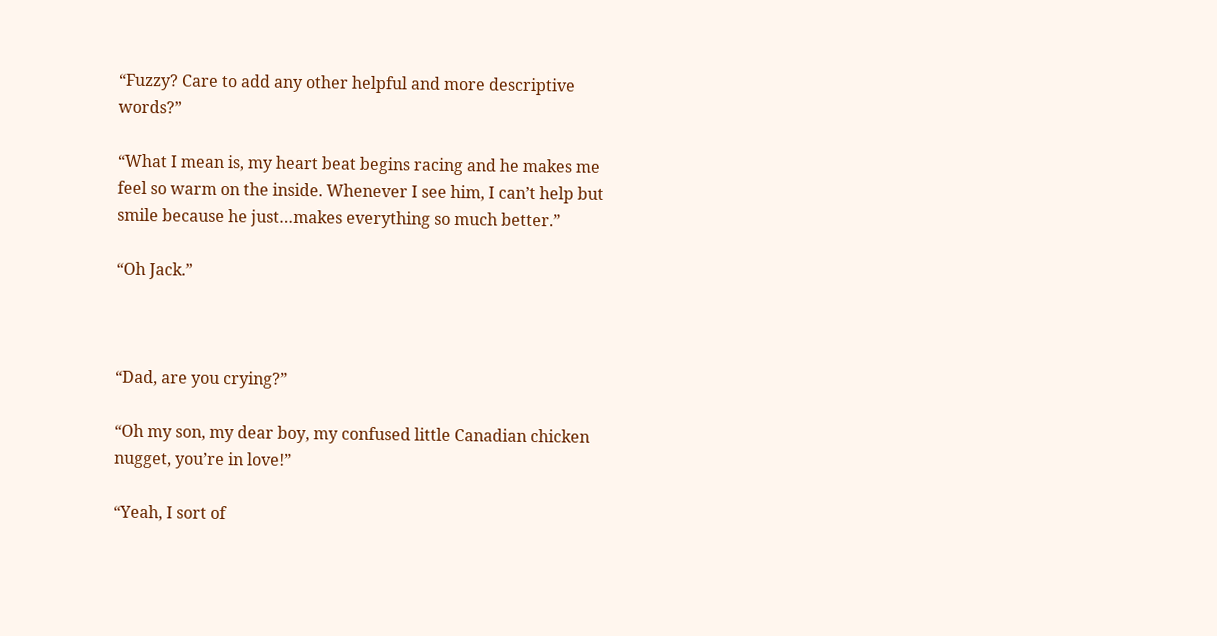“Fuzzy? Care to add any other helpful and more descriptive words?”

“What I mean is, my heart beat begins racing and he makes me feel so warm on the inside. Whenever I see him, I can’t help but smile because he just…makes everything so much better.”

“Oh Jack.”



“Dad, are you crying?”

“Oh my son, my dear boy, my confused little Canadian chicken nugget, you’re in love!”

“Yeah, I sort of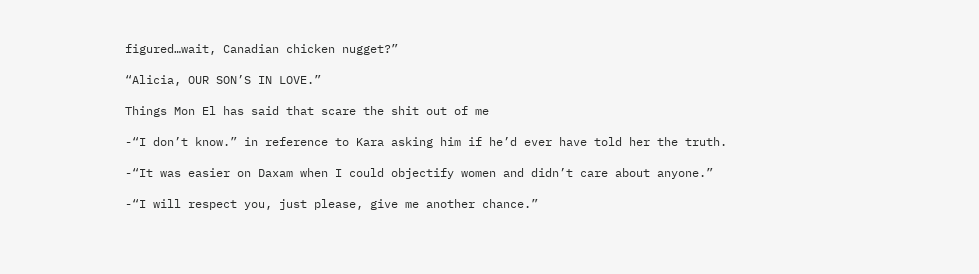figured…wait, Canadian chicken nugget?”

“Alicia, OUR SON’S IN LOVE.”

Things Mon El has said that scare the shit out of me

-“I don’t know.” in reference to Kara asking him if he’d ever have told her the truth.

-“It was easier on Daxam when I could objectify women and didn’t care about anyone.”

-“I will respect you, just please, give me another chance.”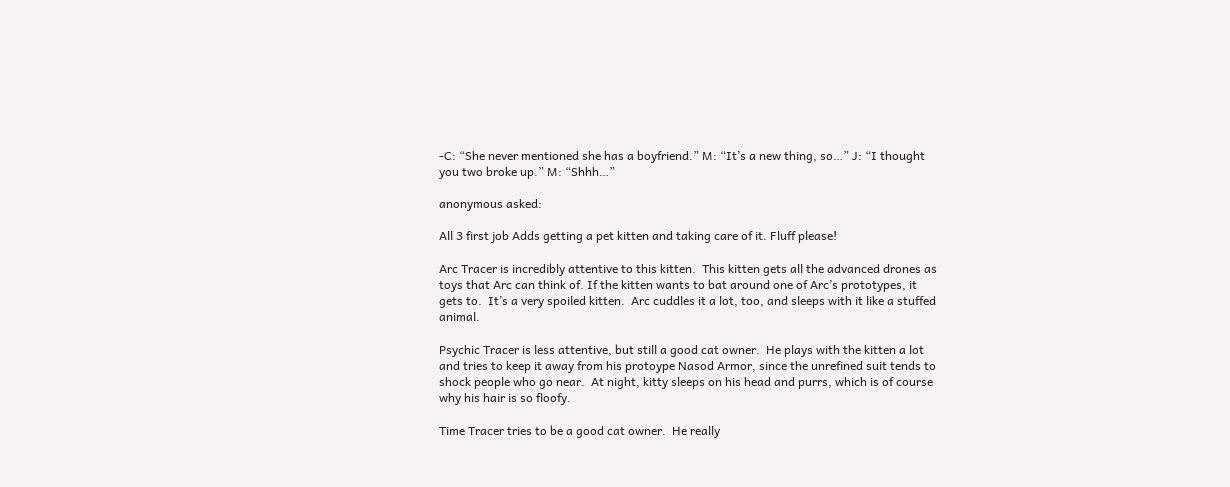-C: “She never mentioned she has a boyfriend.” M: “It’s a new thing, so…” J: “I thought you two broke up.” M: “Shhh…”

anonymous asked:

All 3 first job Adds getting a pet kitten and taking care of it. Fluff please!

Arc Tracer is incredibly attentive to this kitten.  This kitten gets all the advanced drones as toys that Arc can think of. If the kitten wants to bat around one of Arc’s prototypes, it gets to.  It’s a very spoiled kitten.  Arc cuddles it a lot, too, and sleeps with it like a stuffed animal.

Psychic Tracer is less attentive, but still a good cat owner.  He plays with the kitten a lot and tries to keep it away from his protoype Nasod Armor, since the unrefined suit tends to shock people who go near.  At night, kitty sleeps on his head and purrs, which is of course why his hair is so floofy.

Time Tracer tries to be a good cat owner.  He really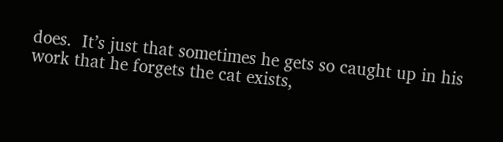does.  It’s just that sometimes he gets so caught up in his work that he forgets the cat exists,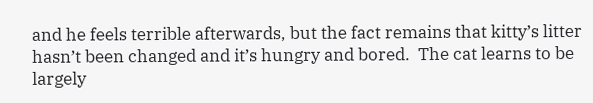and he feels terrible afterwards, but the fact remains that kitty’s litter hasn’t been changed and it’s hungry and bored.  The cat learns to be largely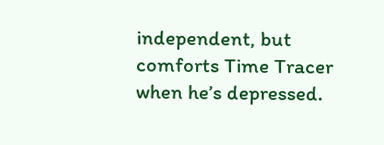independent, but comforts Time Tracer when he’s depressed.